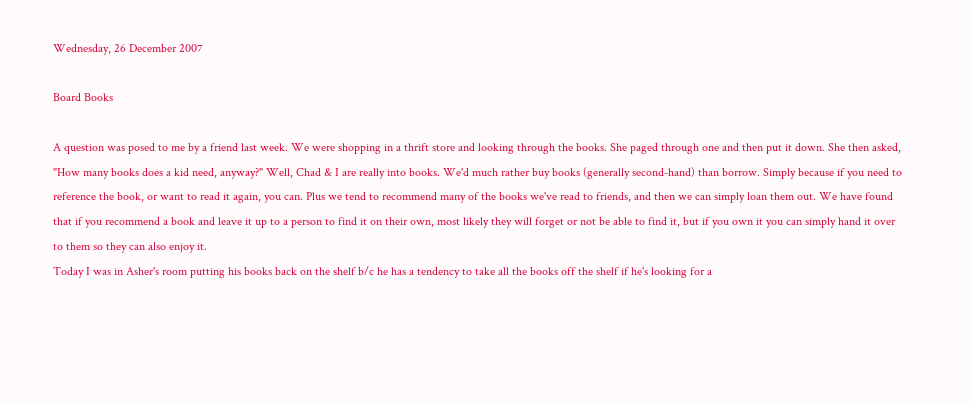Wednesday, 26 December 2007

Board Books

A question was posed to me by a friend last week. We were shopping in a thrift store and looking through the books. She paged through one and then put it down. She then asked, "How many books does a kid need, anyway?" Well, Chad & I are really into books. We'd much rather buy books (generally second-hand) than borrow. Simply because if you need to reference the book, or want to read it again, you can. Plus we tend to recommend many of the books we've read to friends, and then we can simply loan them out. We have found that if you recommend a book and leave it up to a person to find it on their own, most likely they will forget or not be able to find it, but if you own it you can simply hand it over to them so they can also enjoy it.
Today I was in Asher's room putting his books back on the shelf b/c he has a tendency to take all the books off the shelf if he's looking for a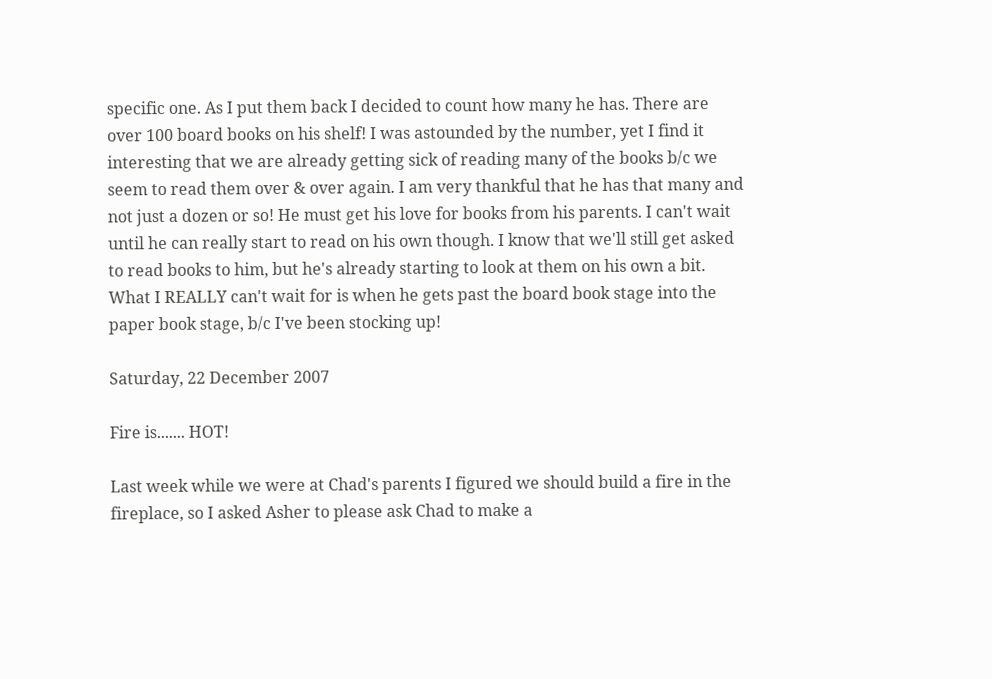specific one. As I put them back I decided to count how many he has. There are over 100 board books on his shelf! I was astounded by the number, yet I find it interesting that we are already getting sick of reading many of the books b/c we seem to read them over & over again. I am very thankful that he has that many and not just a dozen or so! He must get his love for books from his parents. I can't wait until he can really start to read on his own though. I know that we'll still get asked to read books to him, but he's already starting to look at them on his own a bit. What I REALLY can't wait for is when he gets past the board book stage into the paper book stage, b/c I've been stocking up!

Saturday, 22 December 2007

Fire is....... HOT!

Last week while we were at Chad's parents I figured we should build a fire in the fireplace, so I asked Asher to please ask Chad to make a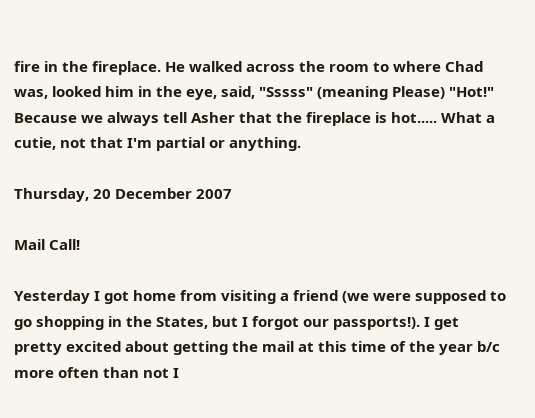fire in the fireplace. He walked across the room to where Chad was, looked him in the eye, said, "Sssss" (meaning Please) "Hot!" Because we always tell Asher that the fireplace is hot..... What a cutie, not that I'm partial or anything.

Thursday, 20 December 2007

Mail Call!

Yesterday I got home from visiting a friend (we were supposed to go shopping in the States, but I forgot our passports!). I get pretty excited about getting the mail at this time of the year b/c more often than not I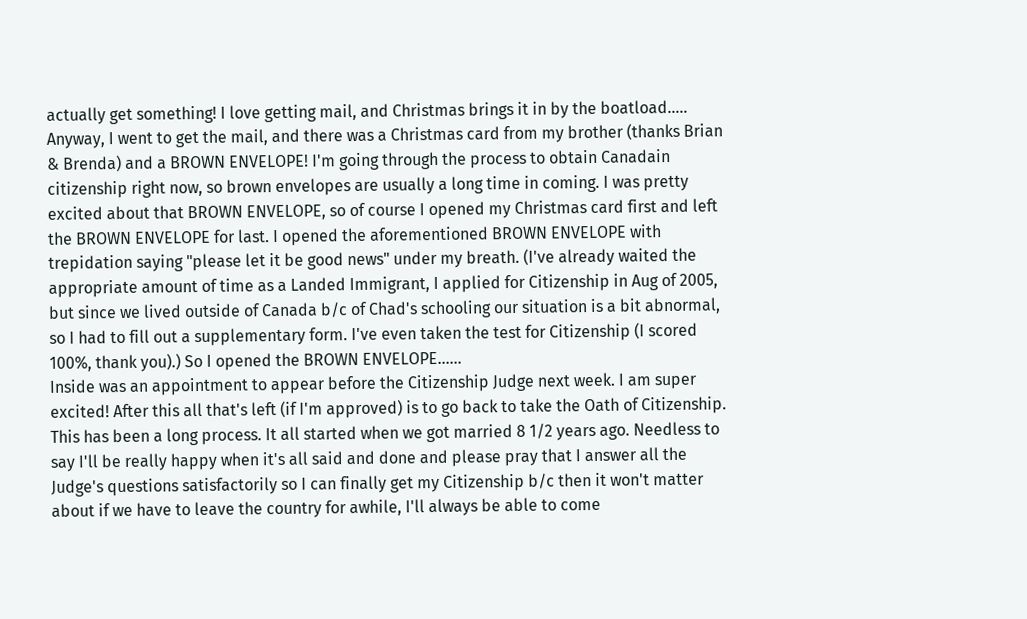actually get something! I love getting mail, and Christmas brings it in by the boatload.....
Anyway, I went to get the mail, and there was a Christmas card from my brother (thanks Brian & Brenda) and a BROWN ENVELOPE! I'm going through the process to obtain Canadain citizenship right now, so brown envelopes are usually a long time in coming. I was pretty excited about that BROWN ENVELOPE, so of course I opened my Christmas card first and left the BROWN ENVELOPE for last. I opened the aforementioned BROWN ENVELOPE with trepidation saying "please let it be good news" under my breath. (I've already waited the appropriate amount of time as a Landed Immigrant, I applied for Citizenship in Aug of 2005, but since we lived outside of Canada b/c of Chad's schooling our situation is a bit abnormal, so I had to fill out a supplementary form. I've even taken the test for Citizenship (I scored 100%, thank you).) So I opened the BROWN ENVELOPE......
Inside was an appointment to appear before the Citizenship Judge next week. I am super excited! After this all that's left (if I'm approved) is to go back to take the Oath of Citizenship. This has been a long process. It all started when we got married 8 1/2 years ago. Needless to say I'll be really happy when it's all said and done and please pray that I answer all the Judge's questions satisfactorily so I can finally get my Citizenship b/c then it won't matter about if we have to leave the country for awhile, I'll always be able to come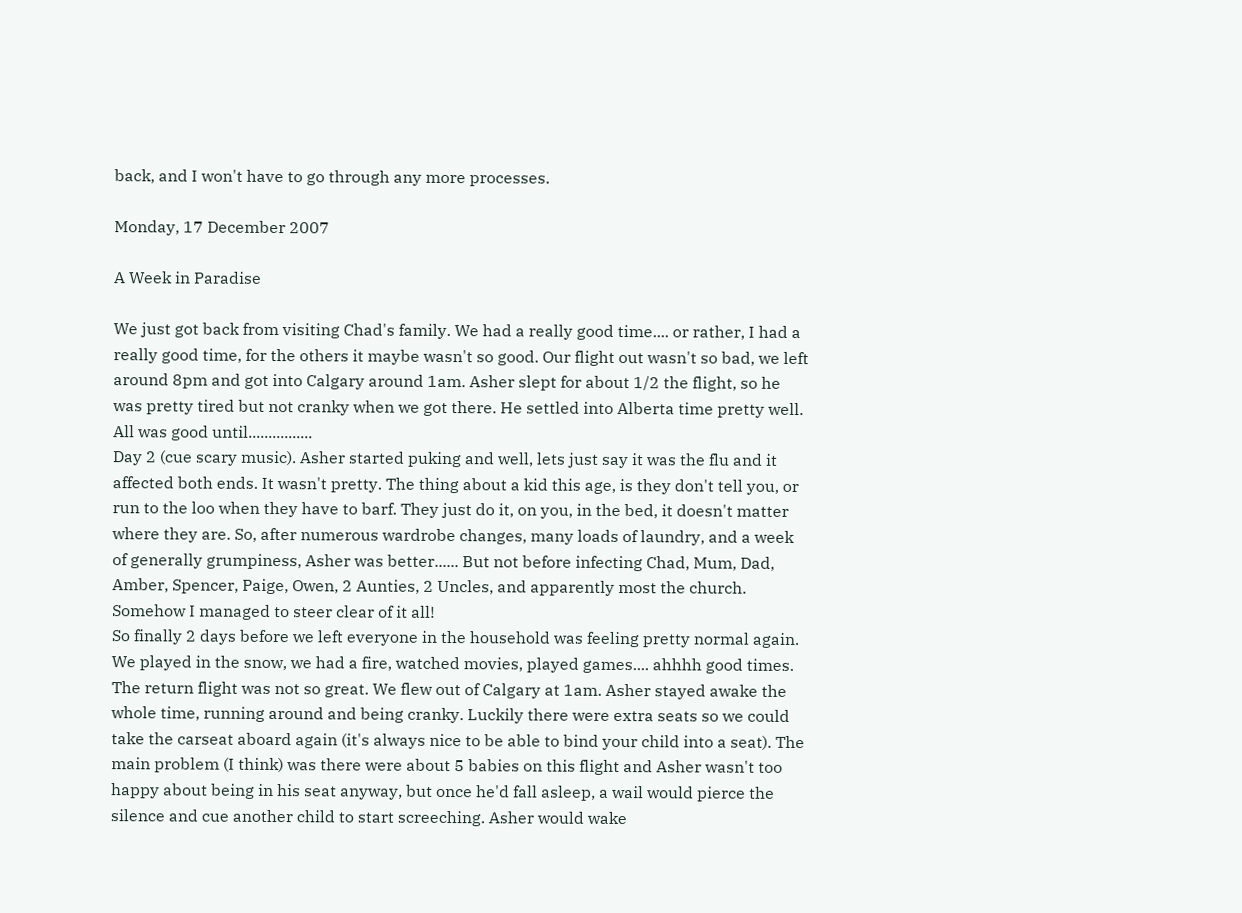back, and I won't have to go through any more processes.

Monday, 17 December 2007

A Week in Paradise

We just got back from visiting Chad's family. We had a really good time.... or rather, I had a really good time, for the others it maybe wasn't so good. Our flight out wasn't so bad, we left around 8pm and got into Calgary around 1am. Asher slept for about 1/2 the flight, so he was pretty tired but not cranky when we got there. He settled into Alberta time pretty well. All was good until................
Day 2 (cue scary music). Asher started puking and well, lets just say it was the flu and it affected both ends. It wasn't pretty. The thing about a kid this age, is they don't tell you, or run to the loo when they have to barf. They just do it, on you, in the bed, it doesn't matter where they are. So, after numerous wardrobe changes, many loads of laundry, and a week of generally grumpiness, Asher was better...... But not before infecting Chad, Mum, Dad, Amber, Spencer, Paige, Owen, 2 Aunties, 2 Uncles, and apparently most the church. Somehow I managed to steer clear of it all!
So finally 2 days before we left everyone in the household was feeling pretty normal again. We played in the snow, we had a fire, watched movies, played games.... ahhhh good times.
The return flight was not so great. We flew out of Calgary at 1am. Asher stayed awake the whole time, running around and being cranky. Luckily there were extra seats so we could take the carseat aboard again (it's always nice to be able to bind your child into a seat). The main problem (I think) was there were about 5 babies on this flight and Asher wasn't too happy about being in his seat anyway, but once he'd fall asleep, a wail would pierce the silence and cue another child to start screeching. Asher would wake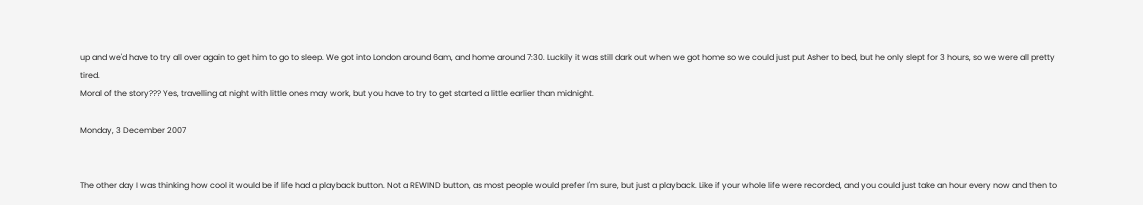up and we'd have to try all over again to get him to go to sleep. We got into London around 6am, and home around 7:30. Luckily it was still dark out when we got home so we could just put Asher to bed, but he only slept for 3 hours, so we were all pretty tired.
Moral of the story??? Yes, travelling at night with little ones may work, but you have to try to get started a little earlier than midnight.

Monday, 3 December 2007


The other day I was thinking how cool it would be if life had a playback button. Not a REWIND button, as most people would prefer I'm sure, but just a playback. Like if your whole life were recorded, and you could just take an hour every now and then to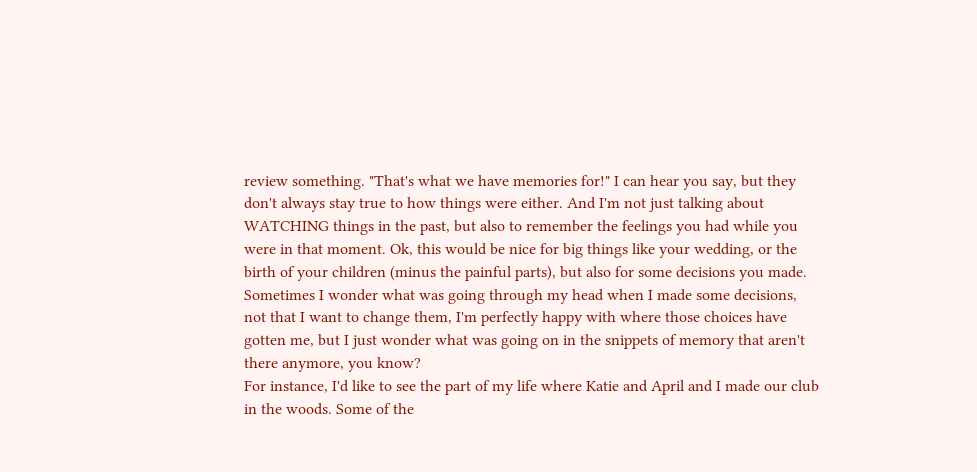review something. "That's what we have memories for!" I can hear you say, but they don't always stay true to how things were either. And I'm not just talking about WATCHING things in the past, but also to remember the feelings you had while you were in that moment. Ok, this would be nice for big things like your wedding, or the birth of your children (minus the painful parts), but also for some decisions you made. Sometimes I wonder what was going through my head when I made some decisions, not that I want to change them, I'm perfectly happy with where those choices have gotten me, but I just wonder what was going on in the snippets of memory that aren't there anymore, you know?
For instance, I'd like to see the part of my life where Katie and April and I made our club in the woods. Some of the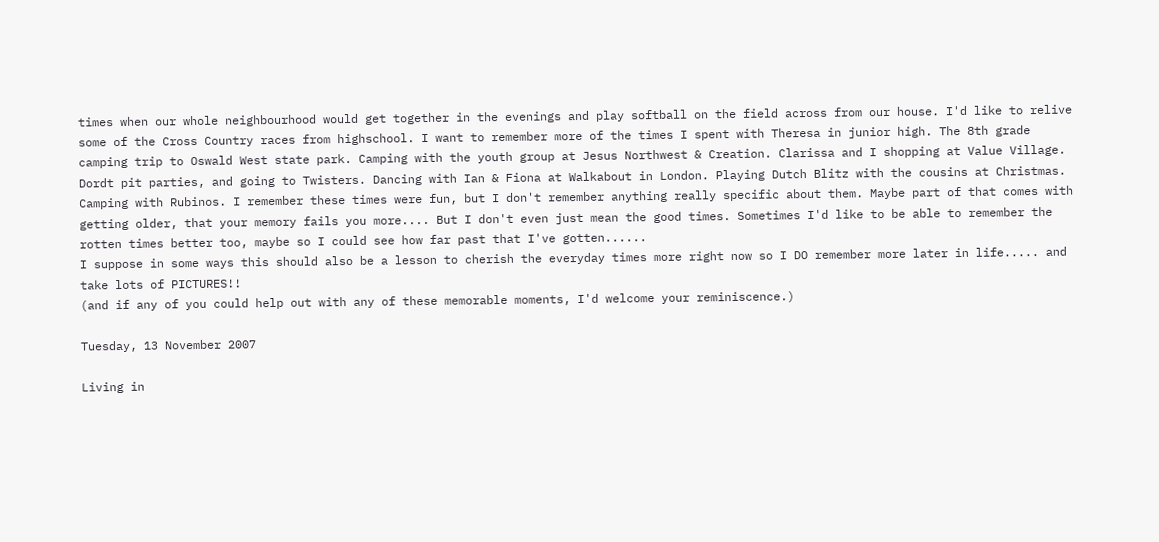times when our whole neighbourhood would get together in the evenings and play softball on the field across from our house. I'd like to relive some of the Cross Country races from highschool. I want to remember more of the times I spent with Theresa in junior high. The 8th grade camping trip to Oswald West state park. Camping with the youth group at Jesus Northwest & Creation. Clarissa and I shopping at Value Village. Dordt pit parties, and going to Twisters. Dancing with Ian & Fiona at Walkabout in London. Playing Dutch Blitz with the cousins at Christmas. Camping with Rubinos. I remember these times were fun, but I don't remember anything really specific about them. Maybe part of that comes with getting older, that your memory fails you more.... But I don't even just mean the good times. Sometimes I'd like to be able to remember the rotten times better too, maybe so I could see how far past that I've gotten......
I suppose in some ways this should also be a lesson to cherish the everyday times more right now so I DO remember more later in life..... and take lots of PICTURES!!
(and if any of you could help out with any of these memorable moments, I'd welcome your reminiscence.)

Tuesday, 13 November 2007

Living in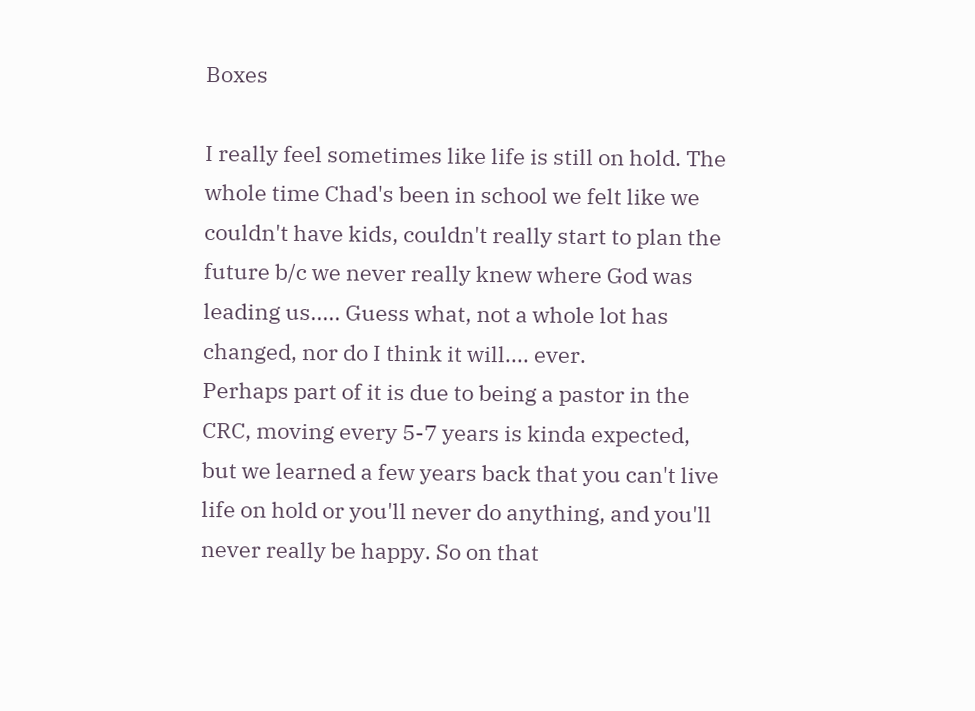Boxes

I really feel sometimes like life is still on hold. The whole time Chad's been in school we felt like we couldn't have kids, couldn't really start to plan the future b/c we never really knew where God was leading us..... Guess what, not a whole lot has changed, nor do I think it will.... ever.
Perhaps part of it is due to being a pastor in the CRC, moving every 5-7 years is kinda expected, but we learned a few years back that you can't live life on hold or you'll never do anything, and you'll never really be happy. So on that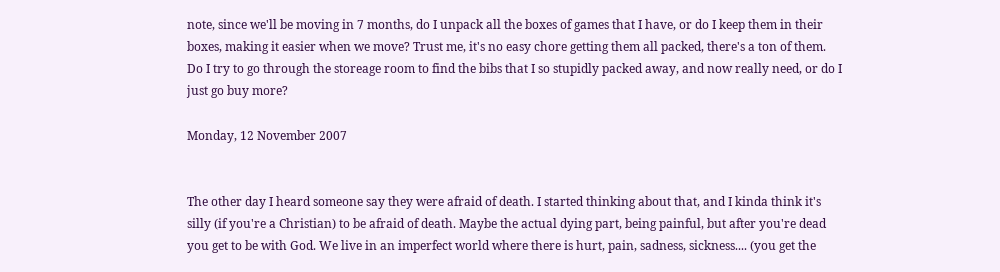note, since we'll be moving in 7 months, do I unpack all the boxes of games that I have, or do I keep them in their boxes, making it easier when we move? Trust me, it's no easy chore getting them all packed, there's a ton of them. Do I try to go through the storeage room to find the bibs that I so stupidly packed away, and now really need, or do I just go buy more?

Monday, 12 November 2007


The other day I heard someone say they were afraid of death. I started thinking about that, and I kinda think it's silly (if you're a Christian) to be afraid of death. Maybe the actual dying part, being painful, but after you're dead you get to be with God. We live in an imperfect world where there is hurt, pain, sadness, sickness.... (you get the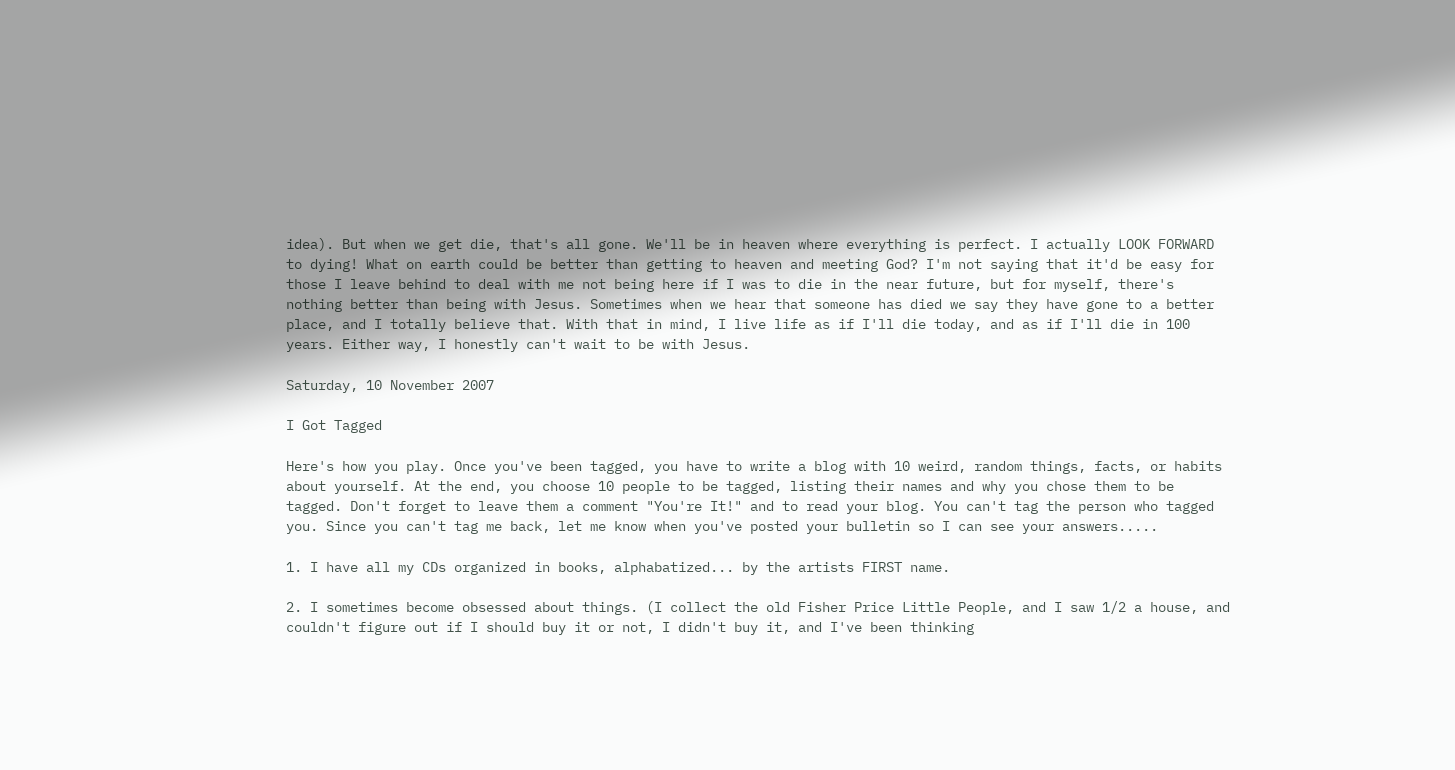idea). But when we get die, that's all gone. We'll be in heaven where everything is perfect. I actually LOOK FORWARD to dying! What on earth could be better than getting to heaven and meeting God? I'm not saying that it'd be easy for those I leave behind to deal with me not being here if I was to die in the near future, but for myself, there's nothing better than being with Jesus. Sometimes when we hear that someone has died we say they have gone to a better place, and I totally believe that. With that in mind, I live life as if I'll die today, and as if I'll die in 100 years. Either way, I honestly can't wait to be with Jesus.

Saturday, 10 November 2007

I Got Tagged

Here's how you play. Once you've been tagged, you have to write a blog with 10 weird, random things, facts, or habits about yourself. At the end, you choose 10 people to be tagged, listing their names and why you chose them to be tagged. Don't forget to leave them a comment "You're It!" and to read your blog. You can't tag the person who tagged you. Since you can't tag me back, let me know when you've posted your bulletin so I can see your answers.....

1. I have all my CDs organized in books, alphabatized... by the artists FIRST name.

2. I sometimes become obsessed about things. (I collect the old Fisher Price Little People, and I saw 1/2 a house, and couldn't figure out if I should buy it or not, I didn't buy it, and I've been thinking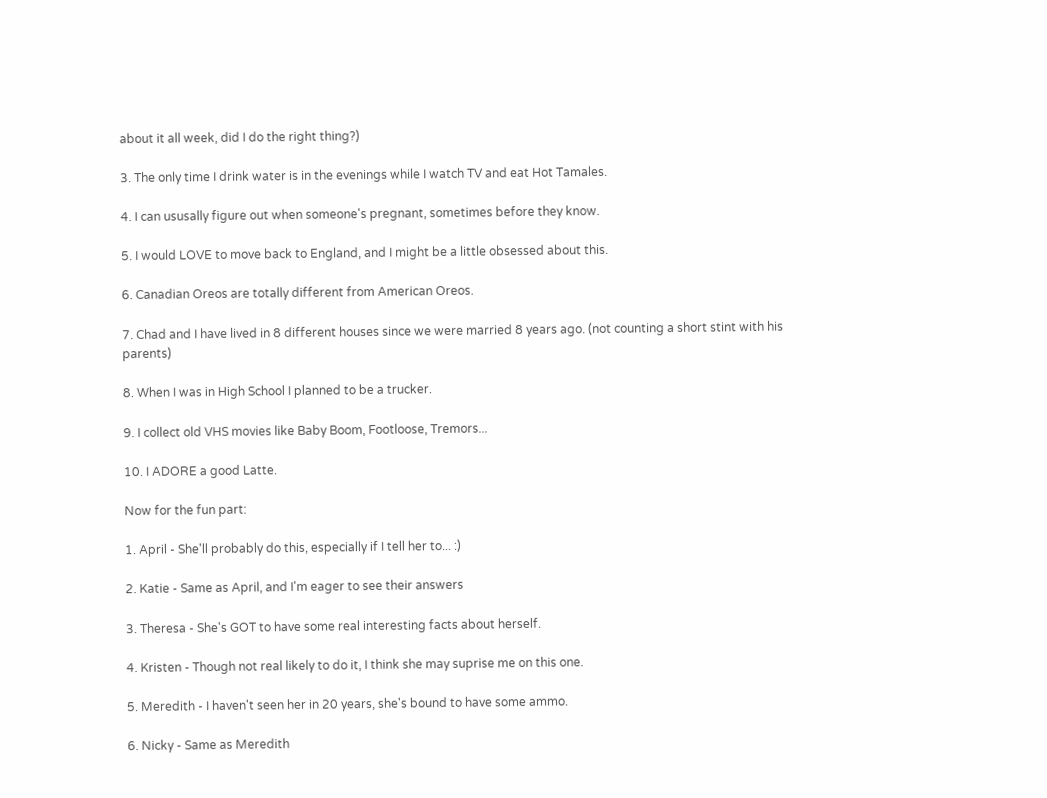about it all week, did I do the right thing?)

3. The only time I drink water is in the evenings while I watch TV and eat Hot Tamales.

4. I can ususally figure out when someone's pregnant, sometimes before they know.

5. I would LOVE to move back to England, and I might be a little obsessed about this.

6. Canadian Oreos are totally different from American Oreos.

7. Chad and I have lived in 8 different houses since we were married 8 years ago. (not counting a short stint with his parents)

8. When I was in High School I planned to be a trucker.

9. I collect old VHS movies like Baby Boom, Footloose, Tremors...

10. I ADORE a good Latte.

Now for the fun part:

1. April - She'll probably do this, especially if I tell her to... :)

2. Katie - Same as April, and I'm eager to see their answers

3. Theresa - She's GOT to have some real interesting facts about herself.

4. Kristen - Though not real likely to do it, I think she may suprise me on this one.

5. Meredith - I haven't seen her in 20 years, she's bound to have some ammo.

6. Nicky - Same as Meredith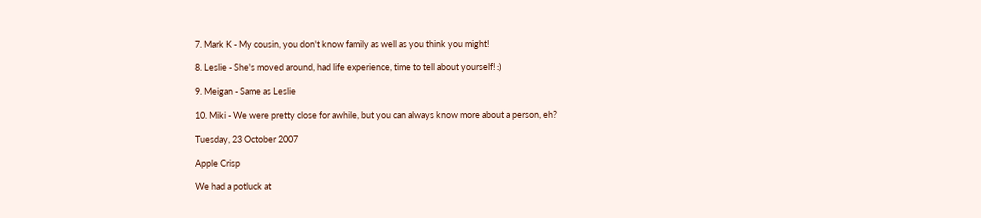7. Mark K - My cousin, you don't know family as well as you think you might!

8. Leslie - She's moved around, had life experience, time to tell about yourself! :)

9. Meigan - Same as Leslie

10. Miki - We were pretty close for awhile, but you can always know more about a person, eh?

Tuesday, 23 October 2007

Apple Crisp

We had a potluck at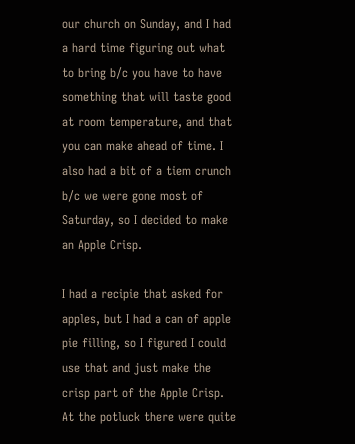our church on Sunday, and I had a hard time figuring out what to bring b/c you have to have something that will taste good at room temperature, and that you can make ahead of time. I also had a bit of a tiem crunch b/c we were gone most of Saturday, so I decided to make an Apple Crisp.

I had a recipie that asked for apples, but I had a can of apple pie filling, so I figured I could use that and just make the crisp part of the Apple Crisp. At the potluck there were quite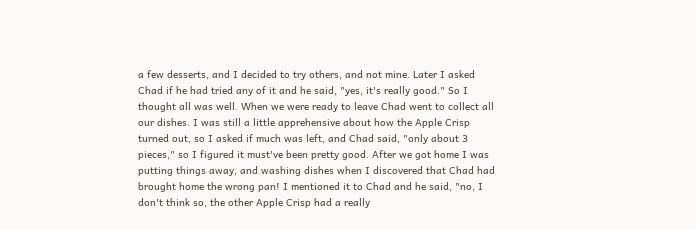a few desserts, and I decided to try others, and not mine. Later I asked Chad if he had tried any of it and he said, "yes, it's really good." So I thought all was well. When we were ready to leave Chad went to collect all our dishes. I was still a little apprehensive about how the Apple Crisp turned out, so I asked if much was left, and Chad said, "only about 3 pieces," so I figured it must've been pretty good. After we got home I was putting things away, and washing dishes when I discovered that Chad had brought home the wrong pan! I mentioned it to Chad and he said, "no, I don't think so, the other Apple Crisp had a really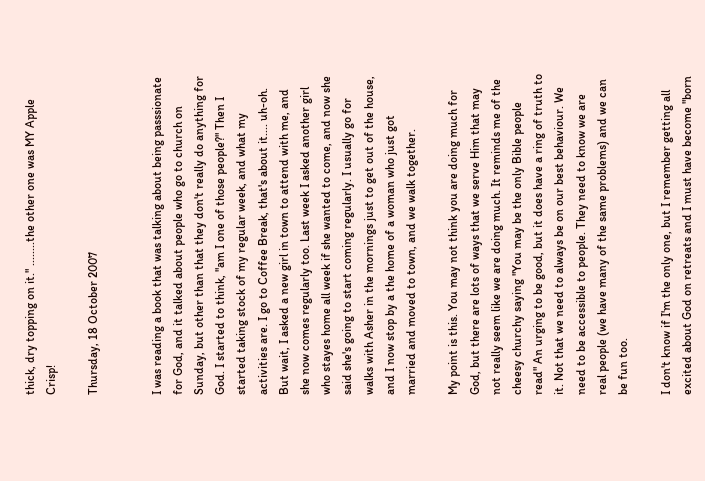thick, dry topping on it." ........the other one was MY Apple Crisp!

Thursday, 18 October 2007


I was reading a book that was talking about being passsionate for God, and it talked about people who go to church on Sunday, but other than that they don't really do anything for God. I started to think, "am I one of those people?" Then I started taking stock of my regular week, and what my activities are. I go to Coffee Break, that's about it.... uh-oh. But wait, I asked a new girl in town to attend with me, and she now comes regularly too. Last week I asked another girl who stayes home all week if she wanted to come, and now she said she's going to start coming regularly. I usually go for walks with Asher in the mornings just to get out of the house, and I now stop by a the home of a woman who just got married and moved to town, and we walk together.

My point is this. You may not think you are doing much for God, but there are lots of ways that we serve Him that may not really seem like we are doing much. It reminds me of the cheesy churchy saying "You may be the only Bible people read" An urging to be good, but it does have a ring of truth to it. Not that we need to always be on our best behaviour. We need to be accessible to people. They need to know we are real people (we have many of the same problems) and we can be fun too.

I don't know if I'm the only one, but I remember getting all excited about God on retreats and I must have become "born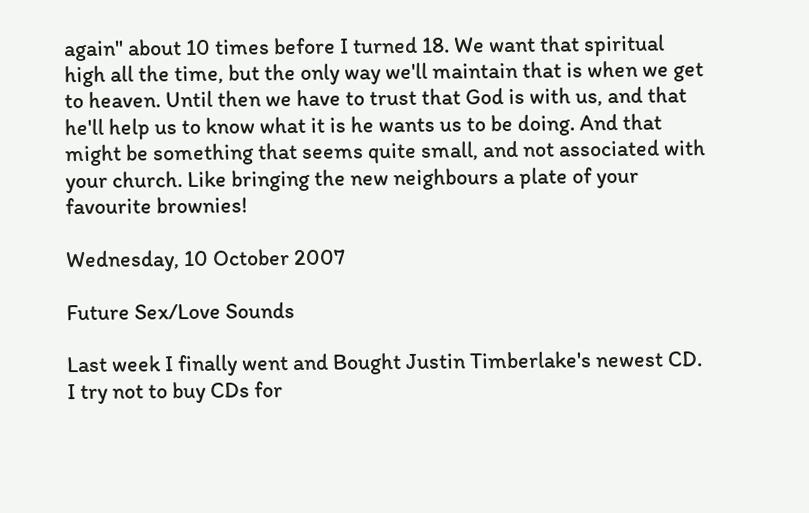again" about 10 times before I turned 18. We want that spiritual high all the time, but the only way we'll maintain that is when we get to heaven. Until then we have to trust that God is with us, and that he'll help us to know what it is he wants us to be doing. And that might be something that seems quite small, and not associated with your church. Like bringing the new neighbours a plate of your favourite brownies!

Wednesday, 10 October 2007

Future Sex/Love Sounds

Last week I finally went and Bought Justin Timberlake's newest CD. I try not to buy CDs for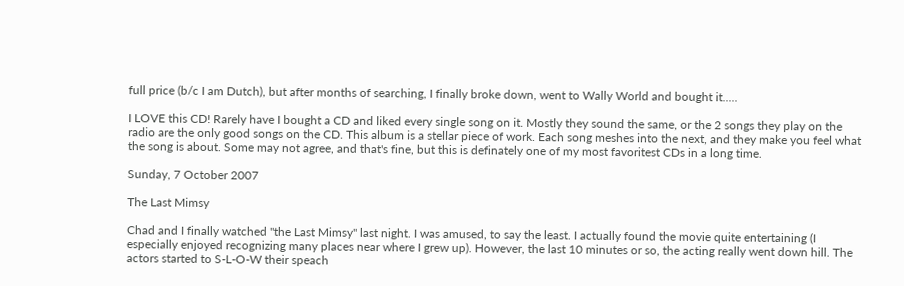full price (b/c I am Dutch), but after months of searching, I finally broke down, went to Wally World and bought it.....

I LOVE this CD! Rarely have I bought a CD and liked every single song on it. Mostly they sound the same, or the 2 songs they play on the radio are the only good songs on the CD. This album is a stellar piece of work. Each song meshes into the next, and they make you feel what the song is about. Some may not agree, and that's fine, but this is definately one of my most favoritest CDs in a long time.

Sunday, 7 October 2007

The Last Mimsy

Chad and I finally watched "the Last Mimsy" last night. I was amused, to say the least. I actually found the movie quite entertaining (I especially enjoyed recognizing many places near where I grew up). However, the last 10 minutes or so, the acting really went down hill. The actors started to S-L-O-W their speach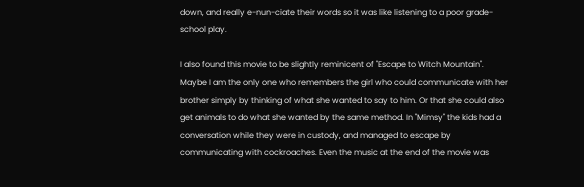down, and really e-nun-ciate their words so it was like listening to a poor grade-school play.

I also found this movie to be slightly reminicent of "Escape to Witch Mountain". Maybe I am the only one who remembers the girl who could communicate with her brother simply by thinking of what she wanted to say to him. Or that she could also get animals to do what she wanted by the same method. In "Mimsy" the kids had a conversation while they were in custody, and managed to escape by communicating with cockroaches. Even the music at the end of the movie was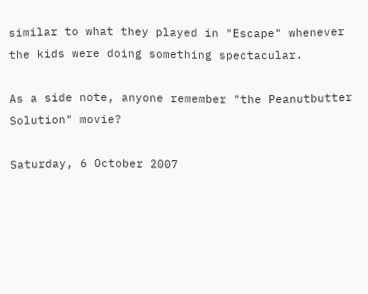similar to what they played in "Escape" whenever the kids were doing something spectacular.

As a side note, anyone remember "the Peanutbutter Solution" movie?

Saturday, 6 October 2007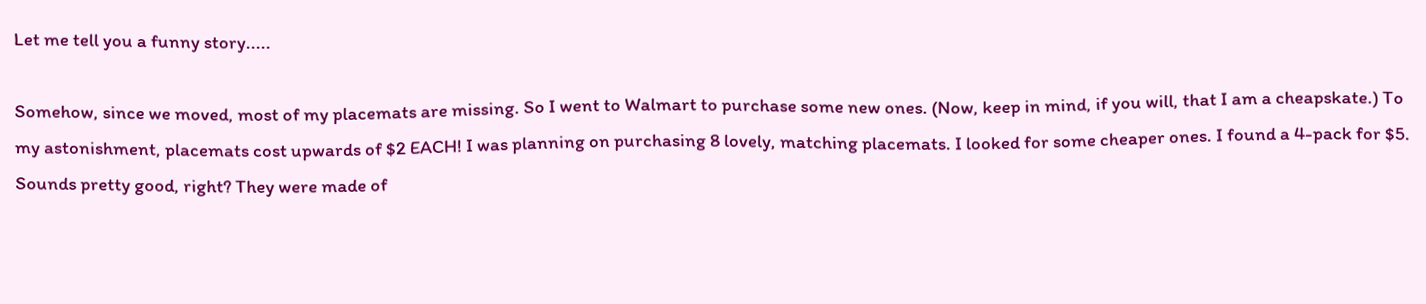Let me tell you a funny story.....

Somehow, since we moved, most of my placemats are missing. So I went to Walmart to purchase some new ones. (Now, keep in mind, if you will, that I am a cheapskate.) To my astonishment, placemats cost upwards of $2 EACH! I was planning on purchasing 8 lovely, matching placemats. I looked for some cheaper ones. I found a 4-pack for $5. Sounds pretty good, right? They were made of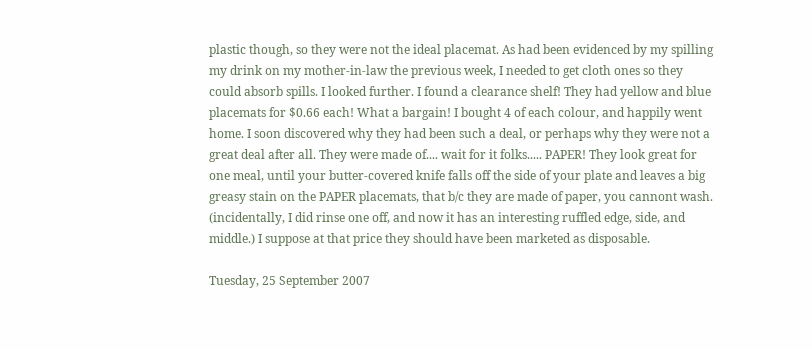plastic though, so they were not the ideal placemat. As had been evidenced by my spilling my drink on my mother-in-law the previous week, I needed to get cloth ones so they could absorb spills. I looked further. I found a clearance shelf! They had yellow and blue placemats for $0.66 each! What a bargain! I bought 4 of each colour, and happily went home. I soon discovered why they had been such a deal, or perhaps why they were not a great deal after all. They were made of.... wait for it folks..... PAPER! They look great for one meal, until your butter-covered knife falls off the side of your plate and leaves a big greasy stain on the PAPER placemats, that b/c they are made of paper, you cannont wash. (incidentally, I did rinse one off, and now it has an interesting ruffled edge, side, and middle.) I suppose at that price they should have been marketed as disposable.

Tuesday, 25 September 2007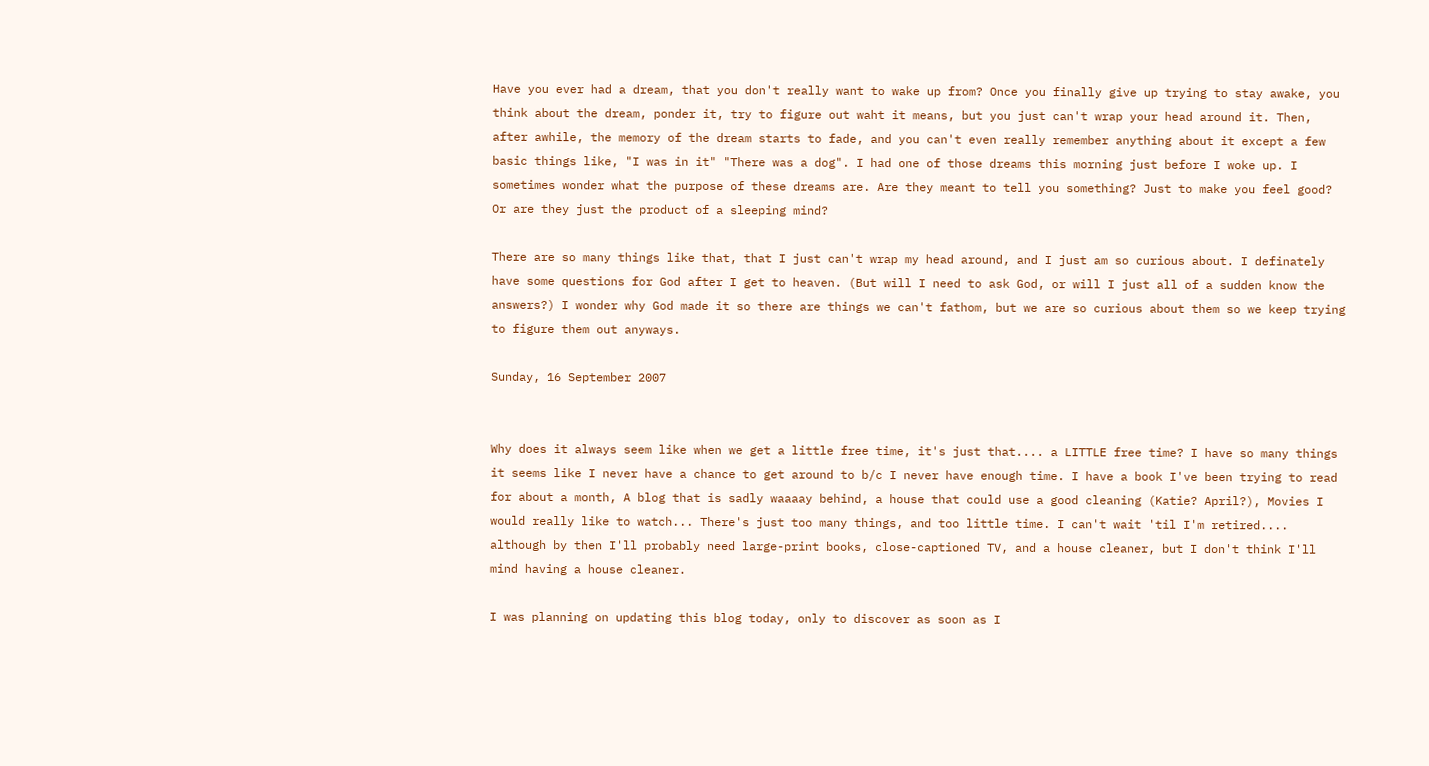Have you ever had a dream, that you don't really want to wake up from? Once you finally give up trying to stay awake, you think about the dream, ponder it, try to figure out waht it means, but you just can't wrap your head around it. Then, after awhile, the memory of the dream starts to fade, and you can't even really remember anything about it except a few basic things like, "I was in it" "There was a dog". I had one of those dreams this morning just before I woke up. I sometimes wonder what the purpose of these dreams are. Are they meant to tell you something? Just to make you feel good? Or are they just the product of a sleeping mind?

There are so many things like that, that I just can't wrap my head around, and I just am so curious about. I definately have some questions for God after I get to heaven. (But will I need to ask God, or will I just all of a sudden know the answers?) I wonder why God made it so there are things we can't fathom, but we are so curious about them so we keep trying to figure them out anyways.

Sunday, 16 September 2007


Why does it always seem like when we get a little free time, it's just that.... a LITTLE free time? I have so many things it seems like I never have a chance to get around to b/c I never have enough time. I have a book I've been trying to read for about a month, A blog that is sadly waaaay behind, a house that could use a good cleaning (Katie? April?), Movies I would really like to watch... There's just too many things, and too little time. I can't wait 'til I'm retired.... although by then I'll probably need large-print books, close-captioned TV, and a house cleaner, but I don't think I'll mind having a house cleaner.

I was planning on updating this blog today, only to discover as soon as I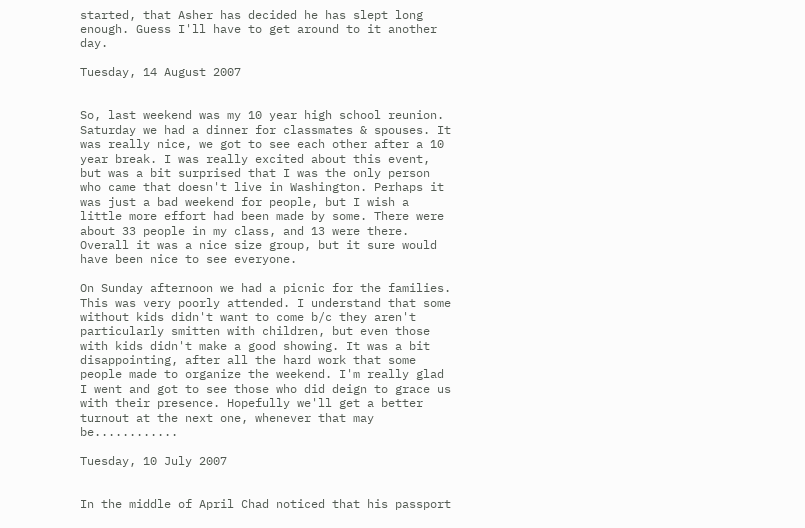started, that Asher has decided he has slept long enough. Guess I'll have to get around to it another day.

Tuesday, 14 August 2007


So, last weekend was my 10 year high school reunion. Saturday we had a dinner for classmates & spouses. It was really nice, we got to see each other after a 10 year break. I was really excited about this event, but was a bit surprised that I was the only person who came that doesn't live in Washington. Perhaps it was just a bad weekend for people, but I wish a little more effort had been made by some. There were about 33 people in my class, and 13 were there. Overall it was a nice size group, but it sure would have been nice to see everyone.

On Sunday afternoon we had a picnic for the families. This was very poorly attended. I understand that some without kids didn't want to come b/c they aren't particularly smitten with children, but even those with kids didn't make a good showing. It was a bit disappointing, after all the hard work that some people made to organize the weekend. I'm really glad I went and got to see those who did deign to grace us with their presence. Hopefully we'll get a better turnout at the next one, whenever that may be............

Tuesday, 10 July 2007


In the middle of April Chad noticed that his passport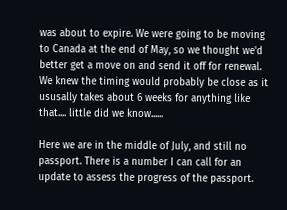was about to expire. We were going to be moving to Canada at the end of May, so we thought we'd better get a move on and send it off for renewal. We knew the timing would probably be close as it ususally takes about 6 weeks for anything like that.... little did we know......

Here we are in the middle of July, and still no passport. There is a number I can call for an update to assess the progress of the passport.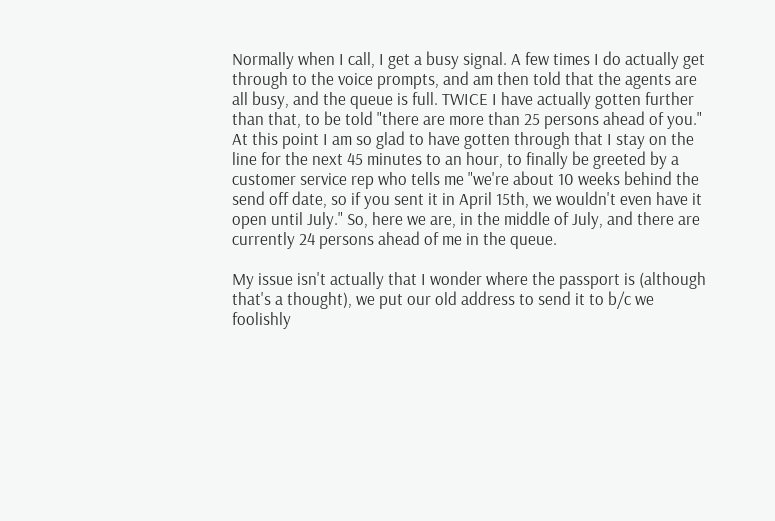Normally when I call, I get a busy signal. A few times I do actually get through to the voice prompts, and am then told that the agents are all busy, and the queue is full. TWICE I have actually gotten further than that, to be told "there are more than 25 persons ahead of you." At this point I am so glad to have gotten through that I stay on the line for the next 45 minutes to an hour, to finally be greeted by a customer service rep who tells me "we're about 10 weeks behind the send off date, so if you sent it in April 15th, we wouldn't even have it open until July." So, here we are, in the middle of July, and there are currently 24 persons ahead of me in the queue.

My issue isn't actually that I wonder where the passport is (although that's a thought), we put our old address to send it to b/c we foolishly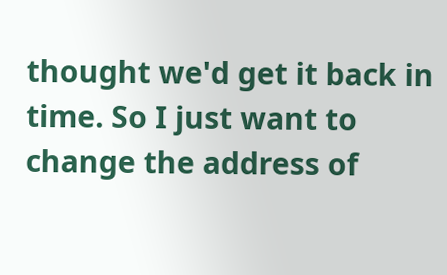thought we'd get it back in time. So I just want to change the address of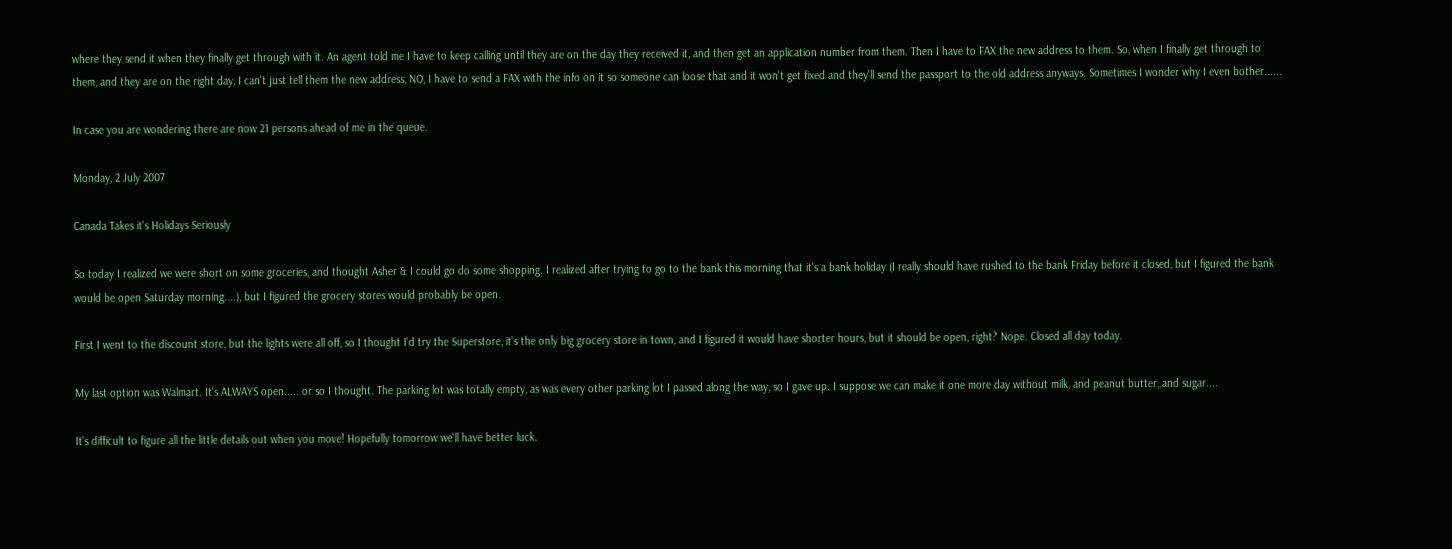where they send it when they finally get through with it. An agent told me I have to keep calling until they are on the day they received it, and then get an application number from them. Then I have to FAX the new address to them. So, when I finally get through to them, and they are on the right day, I can't just tell them the new address, NO, I have to send a FAX with the info on it so someone can loose that and it won't get fixed and they'll send the passport to the old address anyways. Sometimes I wonder why I even bother......

In case you are wondering there are now 21 persons ahead of me in the queue.

Monday, 2 July 2007

Canada Takes it's Holidays Seriously

So today I realized we were short on some groceries, and thought Asher & I could go do some shopping. I realized after trying to go to the bank this morning that it's a bank holiday (I really should have rushed to the bank Friday before it closed, but I figured the bank would be open Saturday morning....), but I figured the grocery stores would probably be open.

First I went to the discount store, but the lights were all off, so I thought I'd try the Superstore, it's the only big grocery store in town, and I figured it would have shorter hours, but it should be open, right? Nope. Closed all day today.

My last option was Walmart. It's ALWAYS open..... or so I thought. The parking lot was totally empty, as was every other parking lot I passed along the way, so I gave up. I suppose we can make it one more day without milk, and peanut butter, and sugar....

It's difficult to figure all the little details out when you move! Hopefully tomorrow we'll have better luck.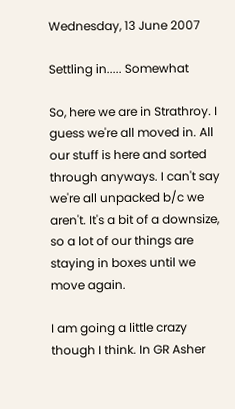Wednesday, 13 June 2007

Settling in..... Somewhat

So, here we are in Strathroy. I guess we're all moved in. All our stuff is here and sorted through anyways. I can't say we're all unpacked b/c we aren't. It's a bit of a downsize, so a lot of our things are staying in boxes until we move again.

I am going a little crazy though I think. In GR Asher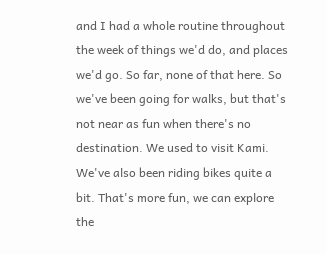and I had a whole routine throughout the week of things we'd do, and places we'd go. So far, none of that here. So we've been going for walks, but that's not near as fun when there's no destination. We used to visit Kami. We've also been riding bikes quite a bit. That's more fun, we can explore the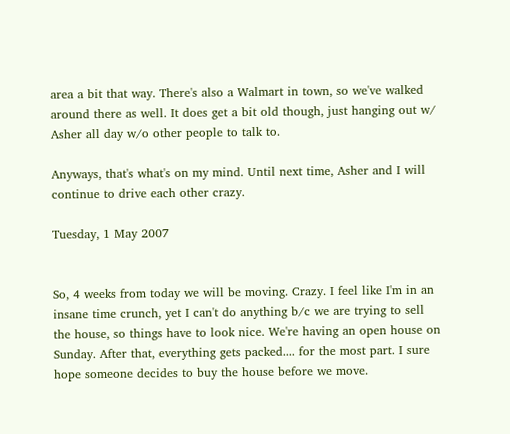area a bit that way. There's also a Walmart in town, so we've walked around there as well. It does get a bit old though, just hanging out w/ Asher all day w/o other people to talk to.

Anyways, that's what's on my mind. Until next time, Asher and I will continue to drive each other crazy.

Tuesday, 1 May 2007


So, 4 weeks from today we will be moving. Crazy. I feel like I'm in an insane time crunch, yet I can't do anything b/c we are trying to sell the house, so things have to look nice. We're having an open house on Sunday. After that, everything gets packed.... for the most part. I sure hope someone decides to buy the house before we move.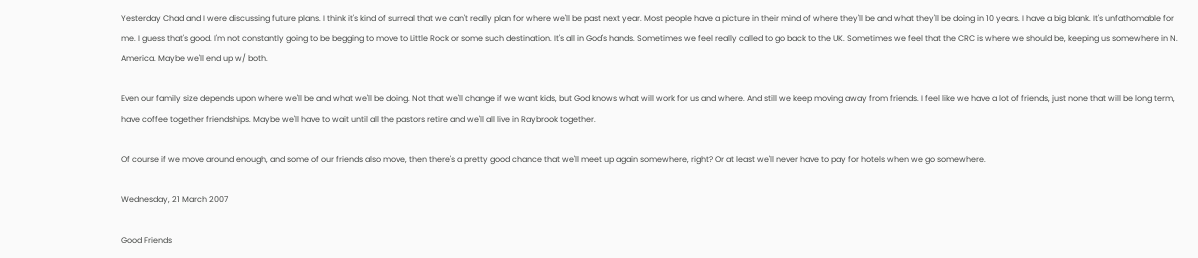Yesterday Chad and I were discussing future plans. I think it's kind of surreal that we can't really plan for where we'll be past next year. Most people have a picture in their mind of where they'll be and what they'll be doing in 10 years. I have a big blank. It's unfathomable for me. I guess that's good. I'm not constantly going to be begging to move to Little Rock or some such destination. It's all in God's hands. Sometimes we feel really called to go back to the UK. Sometimes we feel that the CRC is where we should be, keeping us somewhere in N. America. Maybe we'll end up w/ both.

Even our family size depends upon where we'll be and what we'll be doing. Not that we'll change if we want kids, but God knows what will work for us and where. And still we keep moving away from friends. I feel like we have a lot of friends, just none that will be long term, have coffee together friendships. Maybe we'll have to wait until all the pastors retire and we'll all live in Raybrook together.

Of course if we move around enough, and some of our friends also move, then there's a pretty good chance that we'll meet up again somewhere, right? Or at least we'll never have to pay for hotels when we go somewhere.

Wednesday, 21 March 2007

Good Friends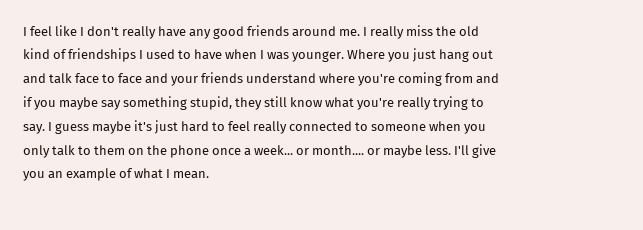I feel like I don't really have any good friends around me. I really miss the old kind of friendships I used to have when I was younger. Where you just hang out and talk face to face and your friends understand where you're coming from and if you maybe say something stupid, they still know what you're really trying to say. I guess maybe it's just hard to feel really connected to someone when you only talk to them on the phone once a week... or month.... or maybe less. I'll give you an example of what I mean.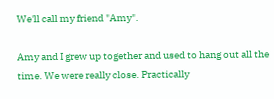We'll call my friend "Amy".

Amy and I grew up together and used to hang out all the time. We were really close. Practically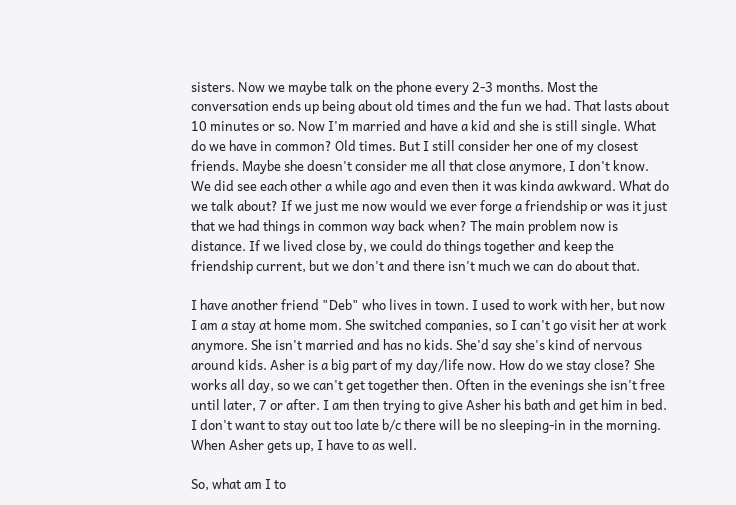sisters. Now we maybe talk on the phone every 2-3 months. Most the conversation ends up being about old times and the fun we had. That lasts about 10 minutes or so. Now I'm married and have a kid and she is still single. What do we have in common? Old times. But I still consider her one of my closest friends. Maybe she doesn't consider me all that close anymore, I don't know. We did see each other a while ago and even then it was kinda awkward. What do we talk about? If we just me now would we ever forge a friendship or was it just that we had things in common way back when? The main problem now is distance. If we lived close by, we could do things together and keep the friendship current, but we don't and there isn't much we can do about that.

I have another friend "Deb" who lives in town. I used to work with her, but now I am a stay at home mom. She switched companies, so I can't go visit her at work anymore. She isn't married and has no kids. She'd say she's kind of nervous around kids. Asher is a big part of my day/life now. How do we stay close? She works all day, so we can't get together then. Often in the evenings she isn't free until later, 7 or after. I am then trying to give Asher his bath and get him in bed. I don't want to stay out too late b/c there will be no sleeping-in in the morning. When Asher gets up, I have to as well.

So, what am I to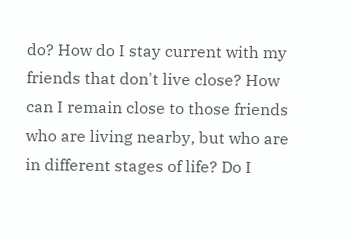do? How do I stay current with my friends that don't live close? How can I remain close to those friends who are living nearby, but who are in different stages of life? Do I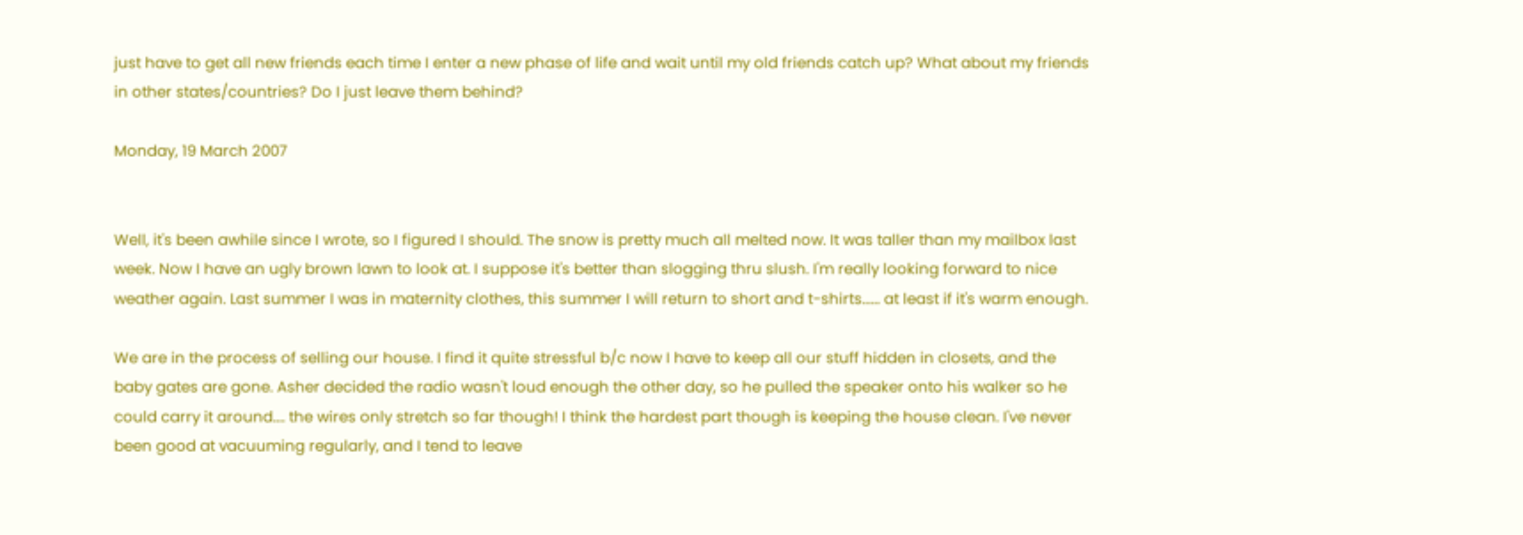just have to get all new friends each time I enter a new phase of life and wait until my old friends catch up? What about my friends in other states/countries? Do I just leave them behind?

Monday, 19 March 2007


Well, it's been awhile since I wrote, so I figured I should. The snow is pretty much all melted now. It was taller than my mailbox last week. Now I have an ugly brown lawn to look at. I suppose it's better than slogging thru slush. I'm really looking forward to nice weather again. Last summer I was in maternity clothes, this summer I will return to short and t-shirts...... at least if it's warm enough.

We are in the process of selling our house. I find it quite stressful b/c now I have to keep all our stuff hidden in closets, and the baby gates are gone. Asher decided the radio wasn't loud enough the other day, so he pulled the speaker onto his walker so he could carry it around.... the wires only stretch so far though! I think the hardest part though is keeping the house clean. I've never been good at vacuuming regularly, and I tend to leave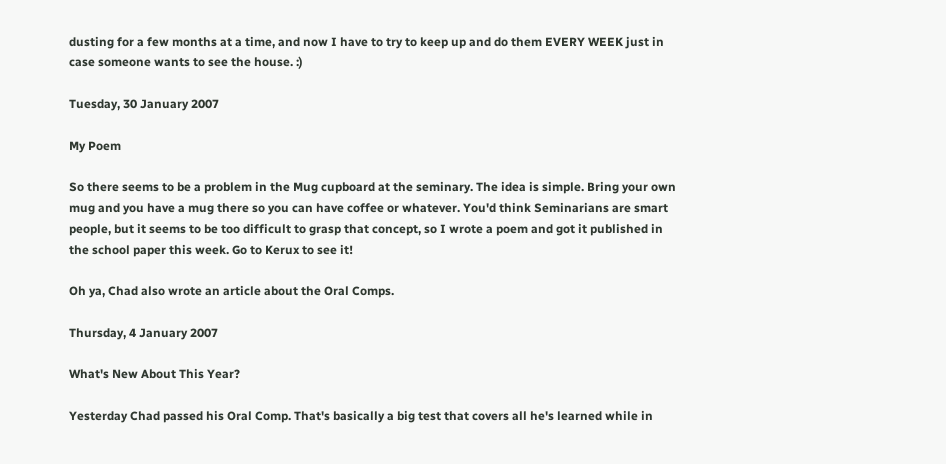dusting for a few months at a time, and now I have to try to keep up and do them EVERY WEEK just in case someone wants to see the house. :)

Tuesday, 30 January 2007

My Poem

So there seems to be a problem in the Mug cupboard at the seminary. The idea is simple. Bring your own mug and you have a mug there so you can have coffee or whatever. You'd think Seminarians are smart people, but it seems to be too difficult to grasp that concept, so I wrote a poem and got it published in the school paper this week. Go to Kerux to see it!

Oh ya, Chad also wrote an article about the Oral Comps.

Thursday, 4 January 2007

What's New About This Year?

Yesterday Chad passed his Oral Comp. That's basically a big test that covers all he's learned while in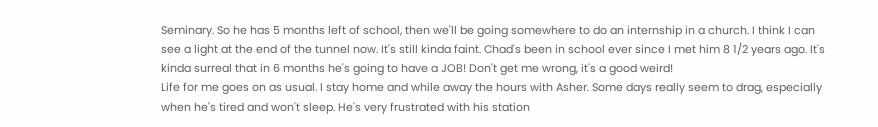Seminary. So he has 5 months left of school, then we'll be going somewhere to do an internship in a church. I think I can see a light at the end of the tunnel now. It's still kinda faint. Chad's been in school ever since I met him 8 1/2 years ago. It's kinda surreal that in 6 months he's going to have a JOB! Don't get me wrong, it's a good weird!
Life for me goes on as usual. I stay home and while away the hours with Asher. Some days really seem to drag, especially when he's tired and won't sleep. He's very frustrated with his station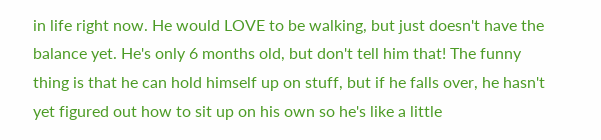in life right now. He would LOVE to be walking, but just doesn't have the balance yet. He's only 6 months old, but don't tell him that! The funny thing is that he can hold himself up on stuff, but if he falls over, he hasn't yet figured out how to sit up on his own so he's like a little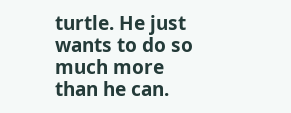turtle. He just wants to do so much more than he can.